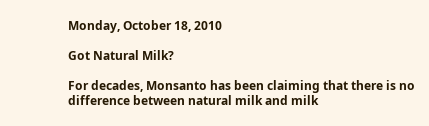Monday, October 18, 2010

Got Natural Milk?

For decades, Monsanto has been claiming that there is no difference between natural milk and milk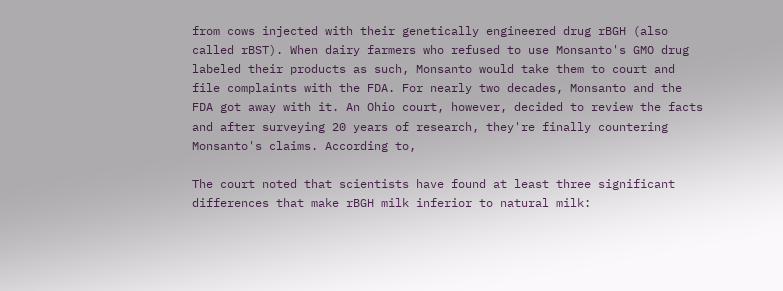from cows injected with their genetically engineered drug rBGH (also called rBST). When dairy farmers who refused to use Monsanto's GMO drug labeled their products as such, Monsanto would take them to court and file complaints with the FDA. For nearly two decades, Monsanto and the FDA got away with it. An Ohio court, however, decided to review the facts and after surveying 20 years of research, they're finally countering Monsanto's claims. According to,

The court noted that scientists have found at least three significant differences that make rBGH milk inferior to natural milk: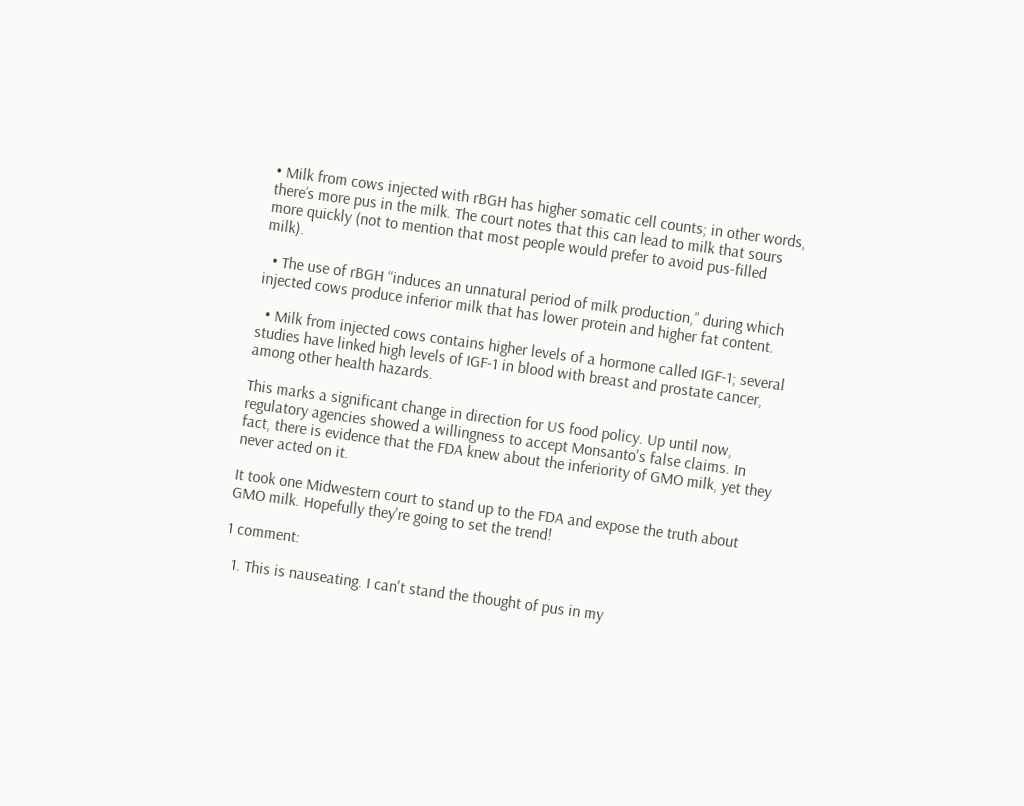• Milk from cows injected with rBGH has higher somatic cell counts; in other words, there’s more pus in the milk. The court notes that this can lead to milk that sours more quickly (not to mention that most people would prefer to avoid pus-filled milk).

  • The use of rBGH “induces an unnatural period of milk production,” during which injected cows produce inferior milk that has lower protein and higher fat content.

  • Milk from injected cows contains higher levels of a hormone called IGF-1; several studies have linked high levels of IGF-1 in blood with breast and prostate cancer, among other health hazards.

This marks a significant change in direction for US food policy. Up until now, regulatory agencies showed a willingness to accept Monsanto's false claims. In fact, there is evidence that the FDA knew about the inferiority of GMO milk, yet they never acted on it.

It took one Midwestern court to stand up to the FDA and expose the truth about GMO milk. Hopefully they're going to set the trend!

1 comment:

  1. This is nauseating. I can't stand the thought of pus in my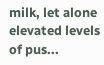milk, let alone elevated levels of pus...